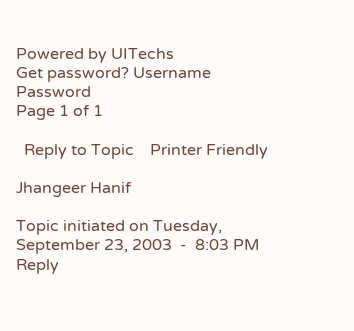Powered by UITechs
Get password? Username Password
Page 1 of 1

  Reply to Topic    Printer Friendly

Jhangeer Hanif

Topic initiated on Tuesday, September 23, 2003  -  8:03 PM Reply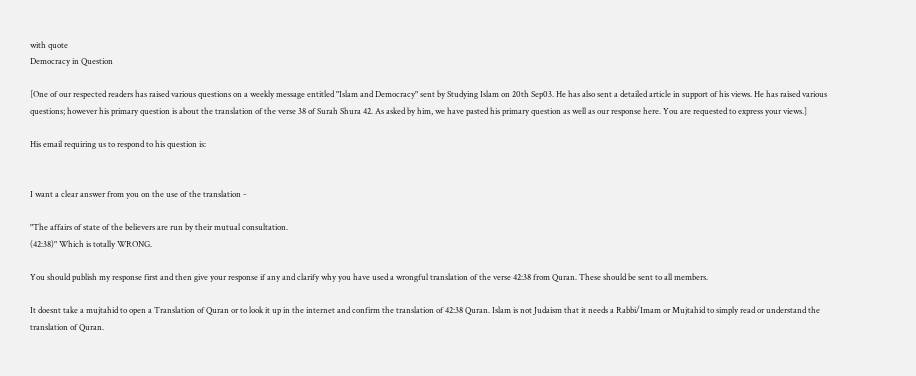with quote
Democracy in Question

[One of our respected readers has raised various questions on a weekly message entitled "Islam and Democracy" sent by Studying Islam on 20th Sep03. He has also sent a detailed article in support of his views. He has raised various questions; however his primary question is about the translation of the verse 38 of Surah Shura 42. As asked by him, we have pasted his primary question as well as our response here. You are requested to express your views.]

His email requiring us to respond to his question is:


I want a clear answer from you on the use of the translation -

"The affairs of state of the believers are run by their mutual consultation.
(42:38)" Which is totally WRONG.

You should publish my response first and then give your response if any and clarify why you have used a wrongful translation of the verse 42:38 from Quran. These should be sent to all members.

It doesnt take a mujtahid to open a Translation of Quran or to look it up in the internet and confirm the translation of 42:38 Quran. Islam is not Judaism that it needs a Rabbi/Imam or Mujtahid to simply read or understand the translation of Quran.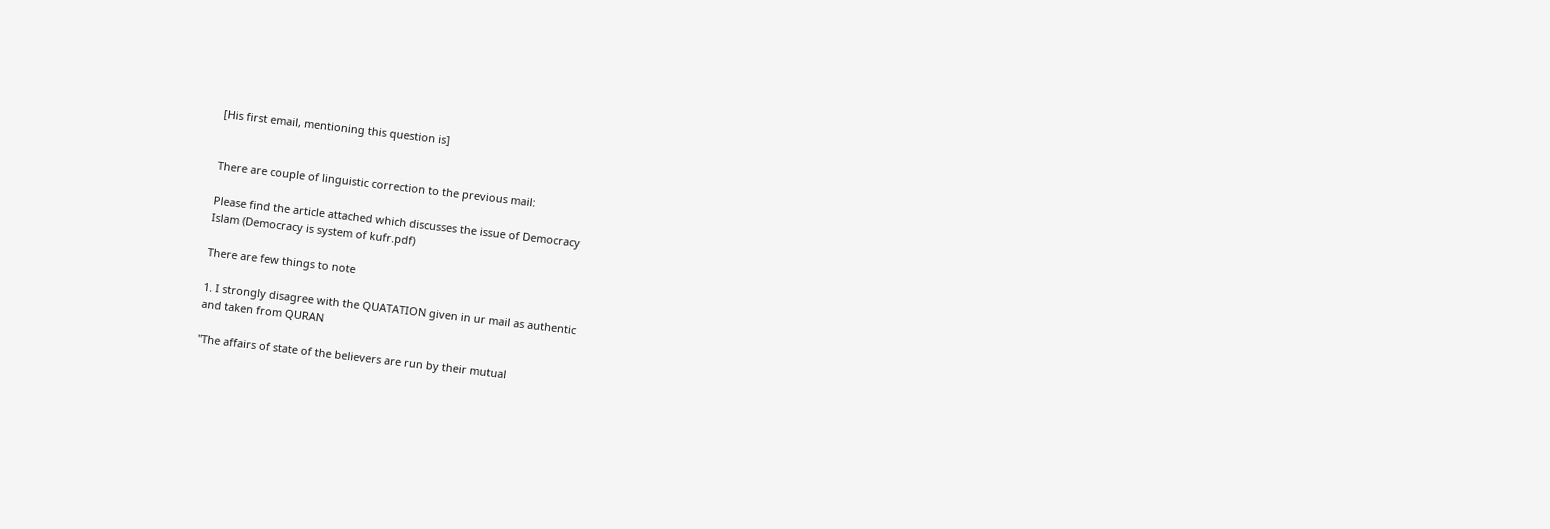[His first email, mentioning this question is]


There are couple of linguistic correction to the previous mail:

Please find the article attached which discusses the issue of Democracy
Islam (Democracy is system of kufr.pdf)

There are few things to note

1. I strongly disagree with the QUATATION given in ur mail as authentic
and taken from QURAN

"The affairs of state of the believers are run by their mutual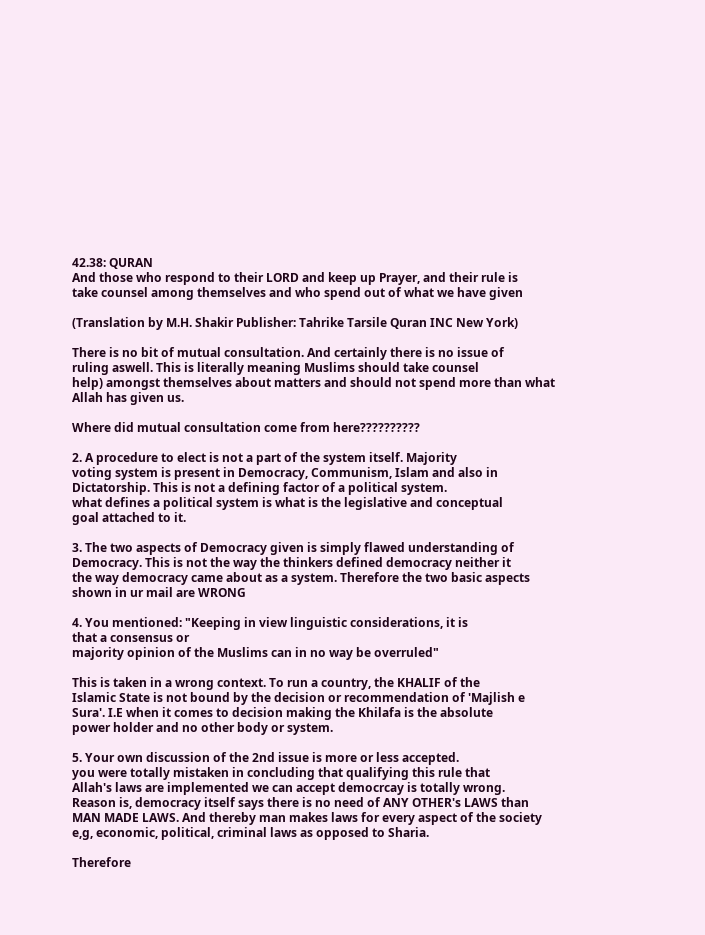42.38: QURAN
And those who respond to their LORD and keep up Prayer, and their rule is
take counsel among themselves and who spend out of what we have given

(Translation by M.H. Shakir Publisher: Tahrike Tarsile Quran INC New York)

There is no bit of mutual consultation. And certainly there is no issue of
ruling aswell. This is literally meaning Muslims should take counsel
help) amongst themselves about matters and should not spend more than what
Allah has given us.

Where did mutual consultation come from here??????????

2. A procedure to elect is not a part of the system itself. Majority
voting system is present in Democracy, Communism, Islam and also in
Dictatorship. This is not a defining factor of a political system.
what defines a political system is what is the legislative and conceptual
goal attached to it.

3. The two aspects of Democracy given is simply flawed understanding of
Democracy. This is not the way the thinkers defined democracy neither it
the way democracy came about as a system. Therefore the two basic aspects
shown in ur mail are WRONG

4. You mentioned: "Keeping in view linguistic considerations, it is
that a consensus or
majority opinion of the Muslims can in no way be overruled"

This is taken in a wrong context. To run a country, the KHALIF of the
Islamic State is not bound by the decision or recommendation of 'Majlish e
Sura'. I.E when it comes to decision making the Khilafa is the absolute
power holder and no other body or system.

5. Your own discussion of the 2nd issue is more or less accepted.
you were totally mistaken in concluding that qualifying this rule that
Allah's laws are implemented we can accept democrcay is totally wrong.
Reason is, democracy itself says there is no need of ANY OTHER's LAWS than
MAN MADE LAWS. And thereby man makes laws for every aspect of the society
e,g, economic, political, criminal laws as opposed to Sharia.

Therefore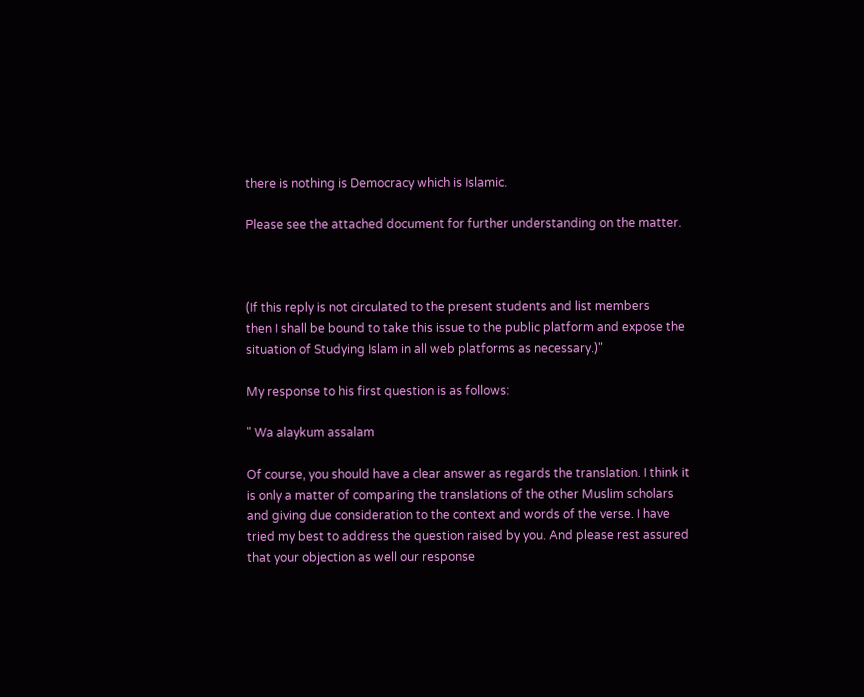there is nothing is Democracy which is Islamic.

Please see the attached document for further understanding on the matter.



(If this reply is not circulated to the present students and list members
then I shall be bound to take this issue to the public platform and expose the situation of Studying Islam in all web platforms as necessary.)"

My response to his first question is as follows:

" Wa alaykum assalam

Of course, you should have a clear answer as regards the translation. I think it is only a matter of comparing the translations of the other Muslim scholars and giving due consideration to the context and words of the verse. I have tried my best to address the question raised by you. And please rest assured that your objection as well our response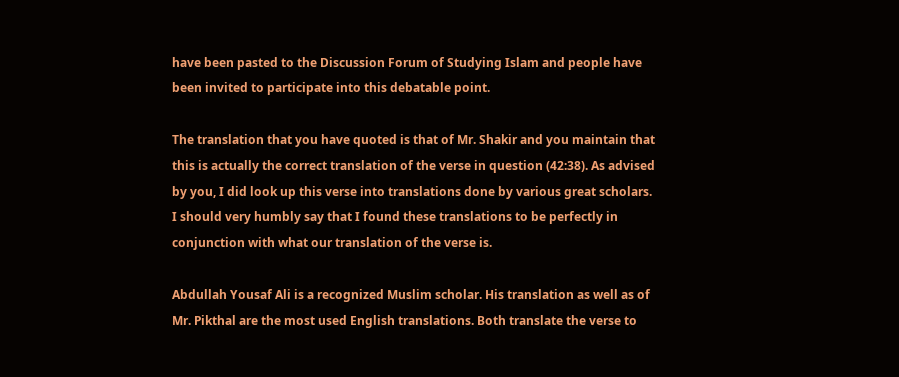have been pasted to the Discussion Forum of Studying Islam and people have been invited to participate into this debatable point.

The translation that you have quoted is that of Mr. Shakir and you maintain that this is actually the correct translation of the verse in question (42:38). As advised by you, I did look up this verse into translations done by various great scholars. I should very humbly say that I found these translations to be perfectly in conjunction with what our translation of the verse is.

Abdullah Yousaf Ali is a recognized Muslim scholar. His translation as well as of Mr. Pikthal are the most used English translations. Both translate the verse to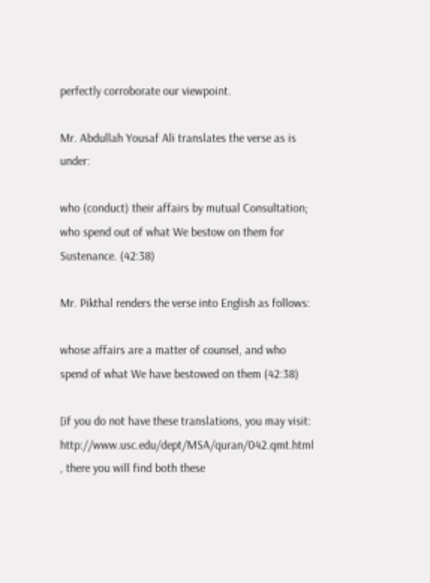perfectly corroborate our viewpoint.

Mr. Abdullah Yousaf Ali translates the verse as is under:

who (conduct) their affairs by mutual Consultation; who spend out of what We bestow on them for Sustenance. (42:38)

Mr. Pikthal renders the verse into English as follows:

whose affairs are a matter of counsel, and who spend of what We have bestowed on them (42:38)

[if you do not have these translations, you may visit: http://www.usc.edu/dept/MSA/quran/042.qmt.html , there you will find both these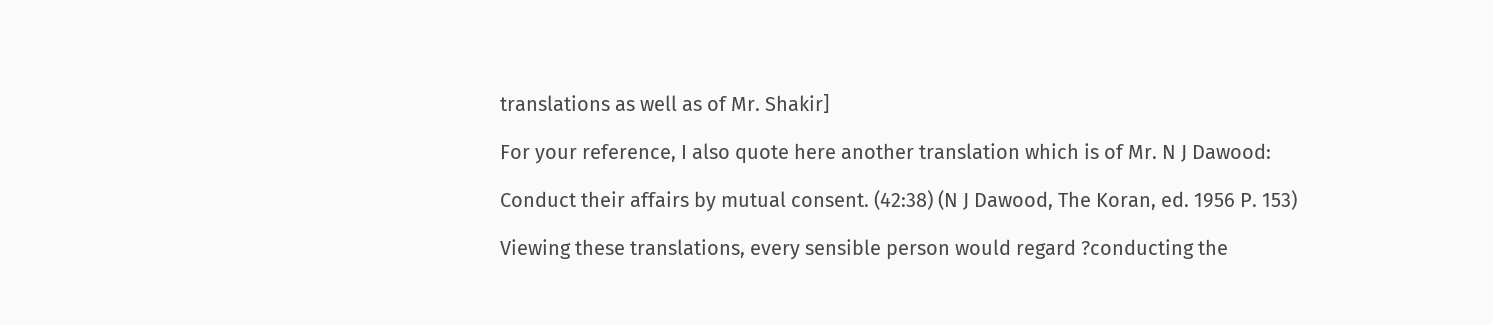translations as well as of Mr. Shakir]

For your reference, I also quote here another translation which is of Mr. N J Dawood:

Conduct their affairs by mutual consent. (42:38) (N J Dawood, The Koran, ed. 1956 P. 153)

Viewing these translations, every sensible person would regard ?conducting the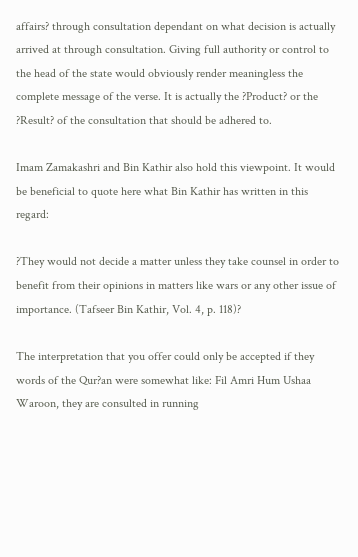affairs? through consultation dependant on what decision is actually arrived at through consultation. Giving full authority or control to the head of the state would obviously render meaningless the complete message of the verse. It is actually the ?Product? or the ?Result? of the consultation that should be adhered to.

Imam Zamakashri and Bin Kathir also hold this viewpoint. It would be beneficial to quote here what Bin Kathir has written in this regard:

?They would not decide a matter unless they take counsel in order to benefit from their opinions in matters like wars or any other issue of importance. (Tafseer Bin Kathir, Vol. 4, p. 118)?

The interpretation that you offer could only be accepted if they words of the Qur?an were somewhat like: Fil Amri Hum Ushaa Waroon, they are consulted in running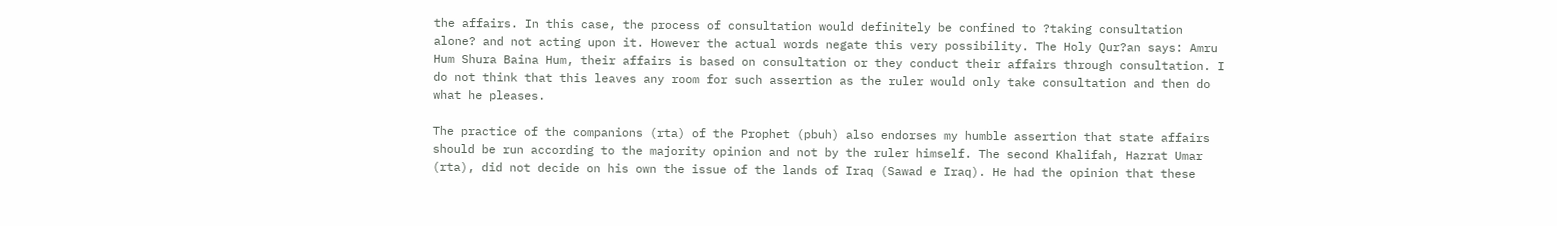the affairs. In this case, the process of consultation would definitely be confined to ?taking consultation alone? and not acting upon it. However the actual words negate this very possibility. The Holy Qur?an says: Amru Hum Shura Baina Hum, their affairs is based on consultation or they conduct their affairs through consultation. I do not think that this leaves any room for such assertion as the ruler would only take consultation and then do what he pleases.

The practice of the companions (rta) of the Prophet (pbuh) also endorses my humble assertion that state affairs should be run according to the majority opinion and not by the ruler himself. The second Khalifah, Hazrat Umar (rta), did not decide on his own the issue of the lands of Iraq (Sawad e Iraq). He had the opinion that these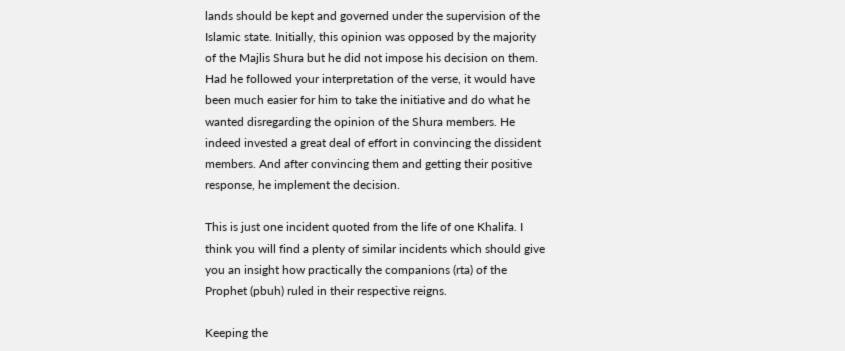lands should be kept and governed under the supervision of the Islamic state. Initially, this opinion was opposed by the majority of the Majlis Shura but he did not impose his decision on them. Had he followed your interpretation of the verse, it would have been much easier for him to take the initiative and do what he wanted disregarding the opinion of the Shura members. He indeed invested a great deal of effort in convincing the dissident members. And after convincing them and getting their positive response, he implement the decision.

This is just one incident quoted from the life of one Khalifa. I think you will find a plenty of similar incidents which should give you an insight how practically the companions (rta) of the Prophet (pbuh) ruled in their respective reigns.

Keeping the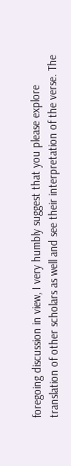foregoing discussion in view, I very humbly suggest that you please explore translation of other scholars as well and see their interpretation of the verse. The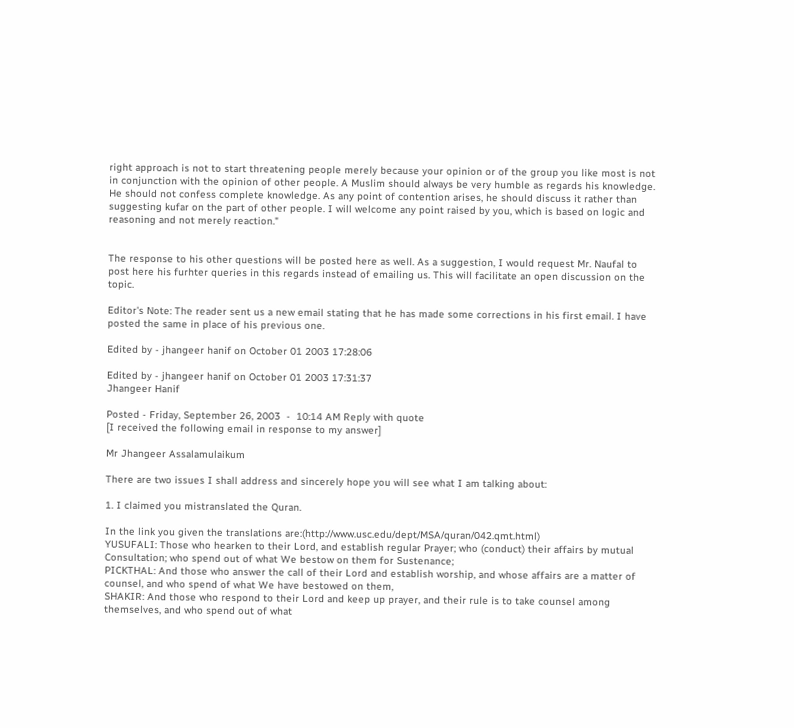right approach is not to start threatening people merely because your opinion or of the group you like most is not in conjunction with the opinion of other people. A Muslim should always be very humble as regards his knowledge. He should not confess complete knowledge. As any point of contention arises, he should discuss it rather than suggesting kufar on the part of other people. I will welcome any point raised by you, which is based on logic and reasoning and not merely reaction."


The response to his other questions will be posted here as well. As a suggestion, I would request Mr. Naufal to post here his furhter queries in this regards instead of emailing us. This will facilitate an open discussion on the topic.

Editor's Note: The reader sent us a new email stating that he has made some corrections in his first email. I have posted the same in place of his previous one.

Edited by - jhangeer hanif on October 01 2003 17:28:06

Edited by - jhangeer hanif on October 01 2003 17:31:37
Jhangeer Hanif

Posted - Friday, September 26, 2003  -  10:14 AM Reply with quote
[I received the following email in response to my answer]

Mr Jhangeer Assalamulaikum

There are two issues I shall address and sincerely hope you will see what I am talking about:

1. I claimed you mistranslated the Quran.

In the link you given the translations are:(http://www.usc.edu/dept/MSA/quran/042.qmt.html)
YUSUFALI: Those who hearken to their Lord, and establish regular Prayer; who (conduct) their affairs by mutual Consultation; who spend out of what We bestow on them for Sustenance;
PICKTHAL: And those who answer the call of their Lord and establish worship, and whose affairs are a matter of counsel, and who spend of what We have bestowed on them,
SHAKIR: And those who respond to their Lord and keep up prayer, and their rule is to take counsel among themselves, and who spend out of what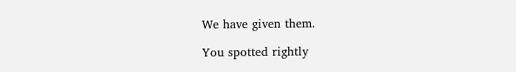We have given them.

You spotted rightly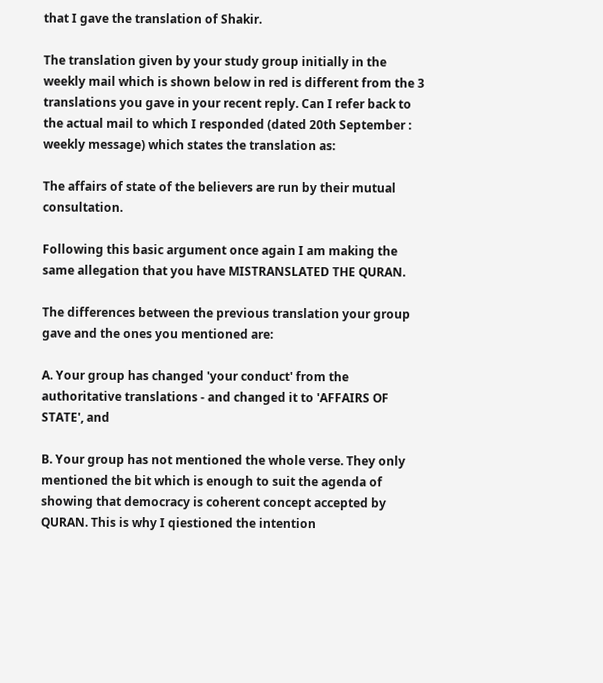that I gave the translation of Shakir.

The translation given by your study group initially in the weekly mail which is shown below in red is different from the 3 translations you gave in your recent reply. Can I refer back to the actual mail to which I responded (dated 20th September : weekly message) which states the translation as:

The affairs of state of the believers are run by their mutual consultation.

Following this basic argument once again I am making the same allegation that you have MISTRANSLATED THE QURAN.

The differences between the previous translation your group gave and the ones you mentioned are:

A. Your group has changed 'your conduct' from the authoritative translations - and changed it to 'AFFAIRS OF STATE', and

B. Your group has not mentioned the whole verse. They only mentioned the bit which is enough to suit the agenda of showing that democracy is coherent concept accepted by QURAN. This is why I qiestioned the intention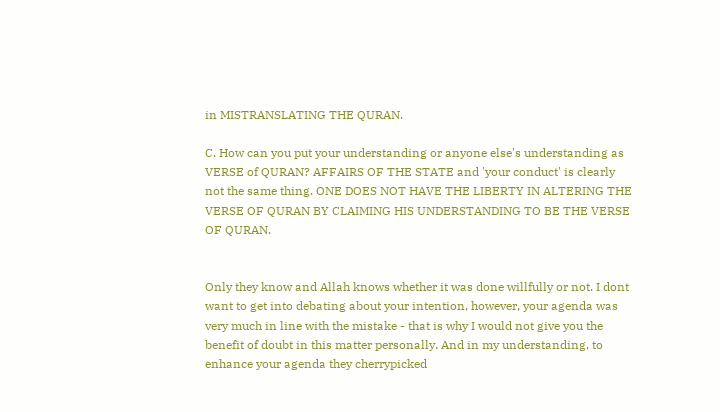in MISTRANSLATING THE QURAN.

C. How can you put your understanding or anyone else's understanding as VERSE of QURAN? AFFAIRS OF THE STATE and 'your conduct' is clearly not the same thing. ONE DOES NOT HAVE THE LIBERTY IN ALTERING THE VERSE OF QURAN BY CLAIMING HIS UNDERSTANDING TO BE THE VERSE OF QURAN.


Only they know and Allah knows whether it was done willfully or not. I dont want to get into debating about your intention, however, your agenda was very much in line with the mistake - that is why I would not give you the benefit of doubt in this matter personally. And in my understanding, to enhance your agenda they cherrypicked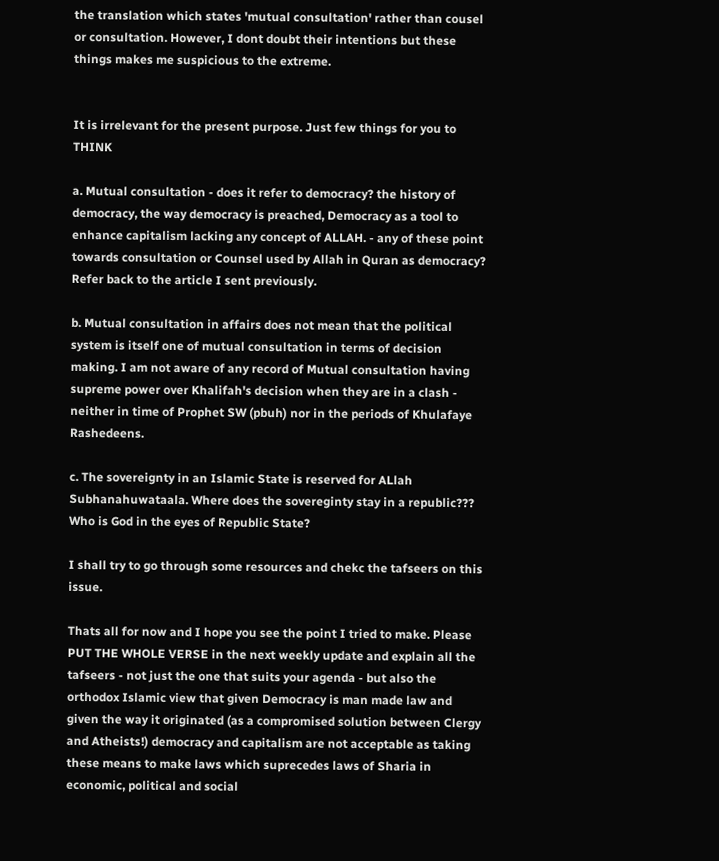the translation which states 'mutual consultation' rather than cousel or consultation. However, I dont doubt their intentions but these things makes me suspicious to the extreme.


It is irrelevant for the present purpose. Just few things for you to THINK

a. Mutual consultation - does it refer to democracy? the history of democracy, the way democracy is preached, Democracy as a tool to enhance capitalism lacking any concept of ALLAH. - any of these point towards consultation or Counsel used by Allah in Quran as democracy? Refer back to the article I sent previously.

b. Mutual consultation in affairs does not mean that the political system is itself one of mutual consultation in terms of decision making. I am not aware of any record of Mutual consultation having supreme power over Khalifah's decision when they are in a clash - neither in time of Prophet SW (pbuh) nor in the periods of Khulafaye Rashedeens.

c. The sovereignty in an Islamic State is reserved for ALlah Subhanahuwataala. Where does the sovereginty stay in a republic??? Who is God in the eyes of Republic State?

I shall try to go through some resources and chekc the tafseers on this issue.

Thats all for now and I hope you see the point I tried to make. Please PUT THE WHOLE VERSE in the next weekly update and explain all the tafseers - not just the one that suits your agenda - but also the orthodox Islamic view that given Democracy is man made law and given the way it originated (as a compromised solution between Clergy and Atheists!) democracy and capitalism are not acceptable as taking these means to make laws which suprecedes laws of Sharia in economic, political and social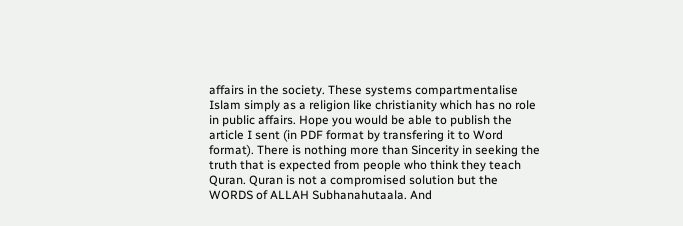affairs in the society. These systems compartmentalise Islam simply as a religion like christianity which has no role in public affairs. Hope you would be able to publish the article I sent (in PDF format by transfering it to Word format). There is nothing more than Sincerity in seeking the truth that is expected from people who think they teach Quran. Quran is not a compromised solution but the WORDS of ALLAH Subhanahutaala. And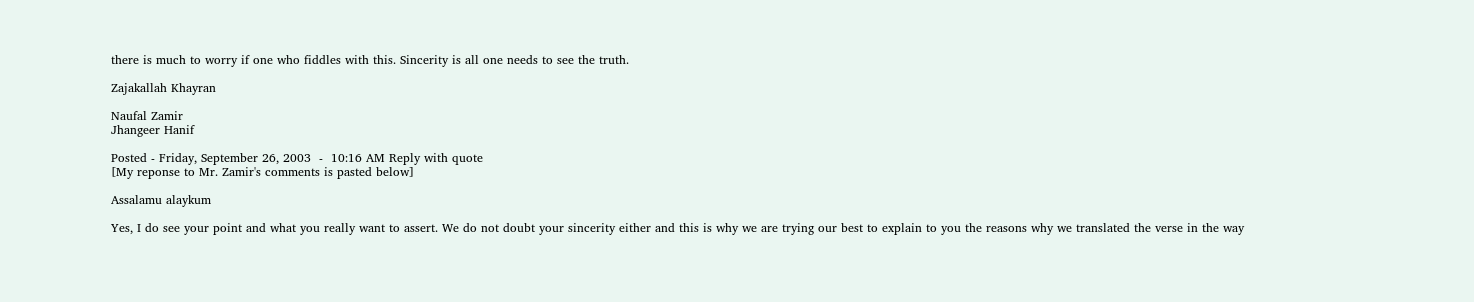there is much to worry if one who fiddles with this. Sincerity is all one needs to see the truth.

Zajakallah Khayran

Naufal Zamir
Jhangeer Hanif

Posted - Friday, September 26, 2003  -  10:16 AM Reply with quote
[My reponse to Mr. Zamir's comments is pasted below]

Assalamu alaykum

Yes, I do see your point and what you really want to assert. We do not doubt your sincerity either and this is why we are trying our best to explain to you the reasons why we translated the verse in the way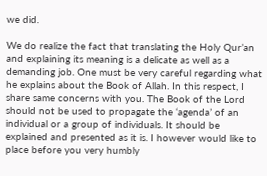we did.

We do realize the fact that translating the Holy Qur’an and explaining its meaning is a delicate as well as a demanding job. One must be very careful regarding what he explains about the Book of Allah. In this respect, I share same concerns with you. The Book of the Lord should not be used to propagate the ‘agenda’ of an individual or a group of individuals. It should be explained and presented as it is. I however would like to place before you very humbly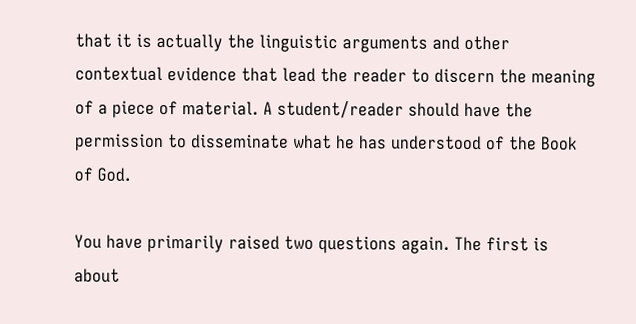that it is actually the linguistic arguments and other contextual evidence that lead the reader to discern the meaning of a piece of material. A student/reader should have the permission to disseminate what he has understood of the Book of God.

You have primarily raised two questions again. The first is about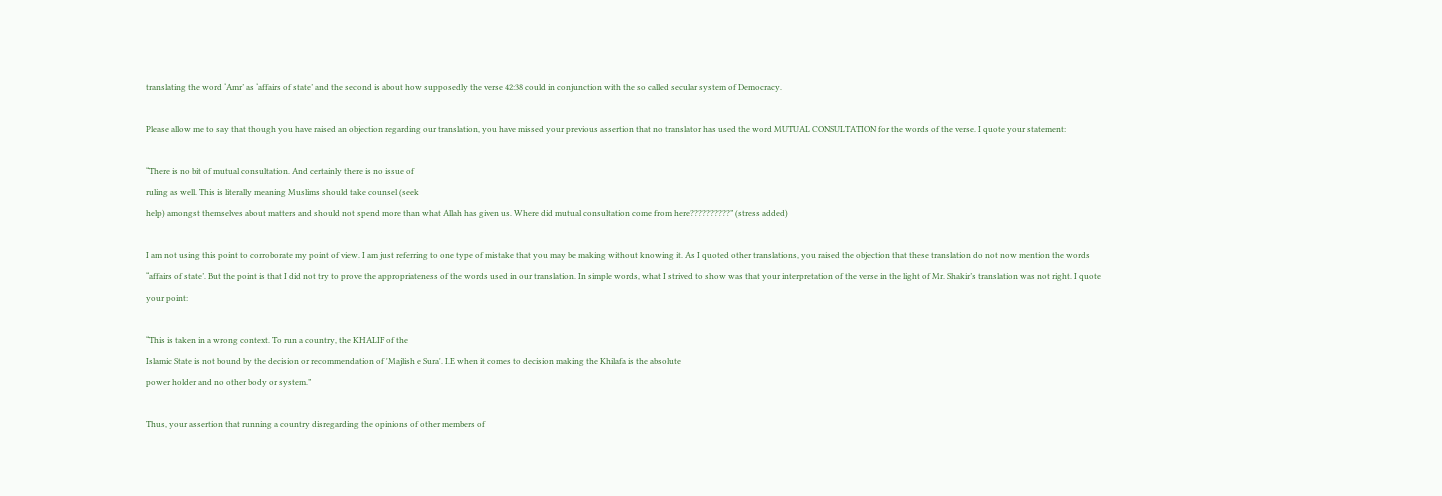translating the word ‘Amr’ as ‘affairs of state’ and the second is about how supposedly the verse 42:38 could in conjunction with the so called secular system of Democracy.

Please allow me to say that though you have raised an objection regarding our translation, you have missed your previous assertion that no translator has used the word MUTUAL CONSULTATION for the words of the verse. I quote your statement:

“There is no bit of mutual consultation. And certainly there is no issue of
ruling as well. This is literally meaning Muslims should take counsel (seek
help) amongst themselves about matters and should not spend more than what Allah has given us. Where did mutual consultation come from here??????????” (stress added)

I am not using this point to corroborate my point of view. I am just referring to one type of mistake that you may be making without knowing it. As I quoted other translations, you raised the objection that these translation do not now mention the words “affairs of state’. But the point is that I did not try to prove the appropriateness of the words used in our translation. In simple words, what I strived to show was that your interpretation of the verse in the light of Mr. Shakir’s translation was not right. I quote your point:

“This is taken in a wrong context. To run a country, the KHALIF of the
Islamic State is not bound by the decision or recommendation of 'Majlish e Sura'. I.E when it comes to decision making the Khilafa is the absolute
power holder and no other body or system.”

Thus, your assertion that running a country disregarding the opinions of other members of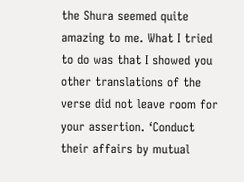the Shura seemed quite amazing to me. What I tried to do was that I showed you other translations of the verse did not leave room for your assertion. ‘Conduct their affairs by mutual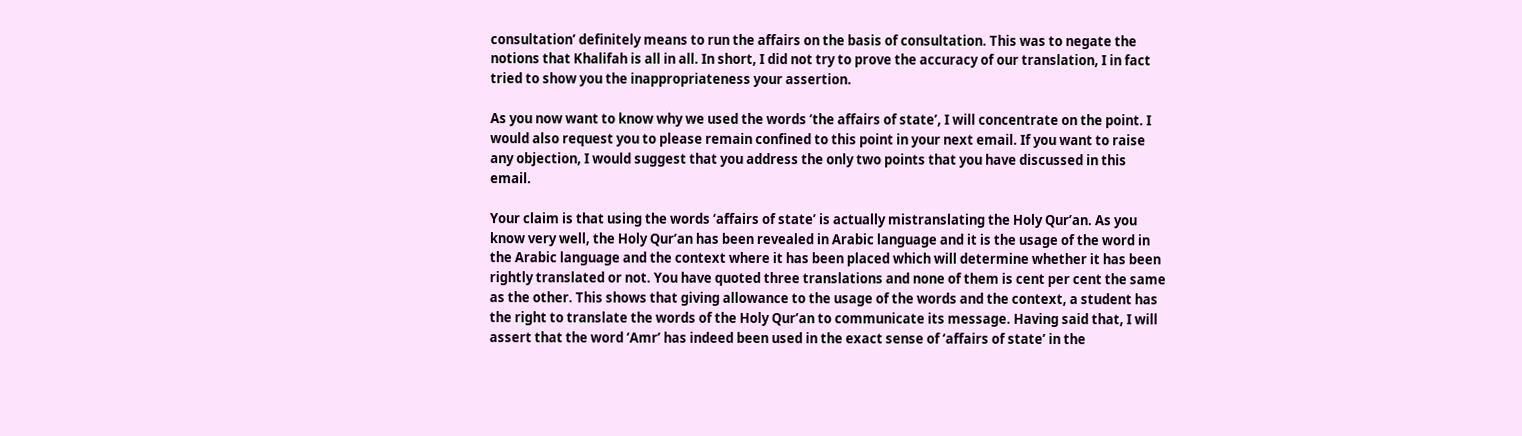consultation’ definitely means to run the affairs on the basis of consultation. This was to negate the notions that Khalifah is all in all. In short, I did not try to prove the accuracy of our translation, I in fact tried to show you the inappropriateness your assertion.

As you now want to know why we used the words ‘the affairs of state’, I will concentrate on the point. I would also request you to please remain confined to this point in your next email. If you want to raise any objection, I would suggest that you address the only two points that you have discussed in this email.

Your claim is that using the words ‘affairs of state’ is actually mistranslating the Holy Qur’an. As you know very well, the Holy Qur’an has been revealed in Arabic language and it is the usage of the word in the Arabic language and the context where it has been placed which will determine whether it has been rightly translated or not. You have quoted three translations and none of them is cent per cent the same as the other. This shows that giving allowance to the usage of the words and the context, a student has the right to translate the words of the Holy Qur’an to communicate its message. Having said that, I will assert that the word ‘Amr’ has indeed been used in the exact sense of ‘affairs of state’ in the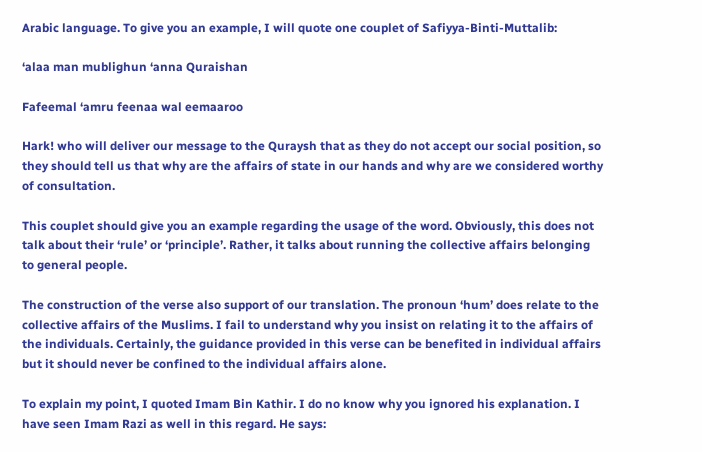Arabic language. To give you an example, I will quote one couplet of Safiyya-Binti-Muttalib:

‘alaa man mublighun ‘anna Quraishan

Fafeemal ‘amru feenaa wal eemaaroo

Hark! who will deliver our message to the Quraysh that as they do not accept our social position, so they should tell us that why are the affairs of state in our hands and why are we considered worthy of consultation.

This couplet should give you an example regarding the usage of the word. Obviously, this does not talk about their ‘rule’ or ‘principle’. Rather, it talks about running the collective affairs belonging to general people.

The construction of the verse also support of our translation. The pronoun ‘hum’ does relate to the collective affairs of the Muslims. I fail to understand why you insist on relating it to the affairs of the individuals. Certainly, the guidance provided in this verse can be benefited in individual affairs but it should never be confined to the individual affairs alone.

To explain my point, I quoted Imam Bin Kathir. I do no know why you ignored his explanation. I have seen Imam Razi as well in this regard. He says: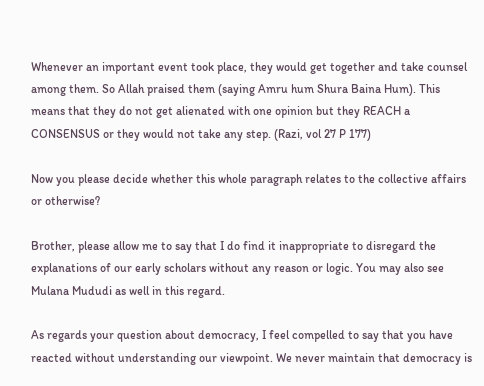Whenever an important event took place, they would get together and take counsel among them. So Allah praised them (saying Amru hum Shura Baina Hum). This means that they do not get alienated with one opinion but they REACH a CONSENSUS or they would not take any step. (Razi, vol 27 P 177)

Now you please decide whether this whole paragraph relates to the collective affairs or otherwise?

Brother, please allow me to say that I do find it inappropriate to disregard the explanations of our early scholars without any reason or logic. You may also see Mulana Mududi as well in this regard.

As regards your question about democracy, I feel compelled to say that you have reacted without understanding our viewpoint. We never maintain that democracy is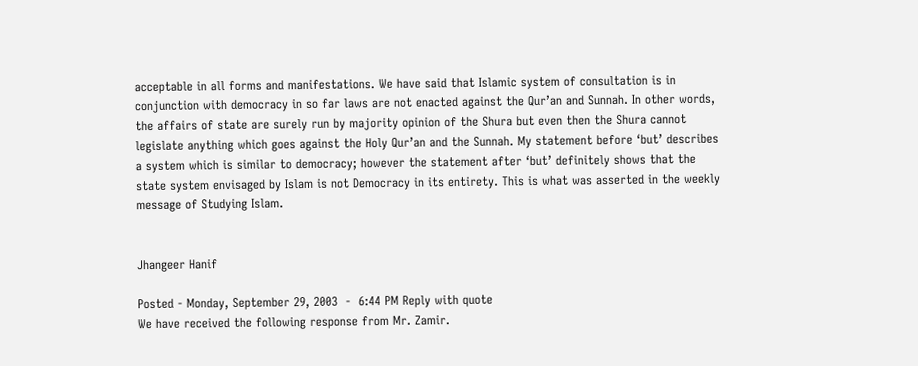acceptable in all forms and manifestations. We have said that Islamic system of consultation is in conjunction with democracy in so far laws are not enacted against the Qur’an and Sunnah. In other words, the affairs of state are surely run by majority opinion of the Shura but even then the Shura cannot legislate anything which goes against the Holy Qur’an and the Sunnah. My statement before ‘but’ describes a system which is similar to democracy; however the statement after ‘but’ definitely shows that the state system envisaged by Islam is not Democracy in its entirety. This is what was asserted in the weekly message of Studying Islam.


Jhangeer Hanif

Posted - Monday, September 29, 2003  -  6:44 PM Reply with quote
We have received the following response from Mr. Zamir.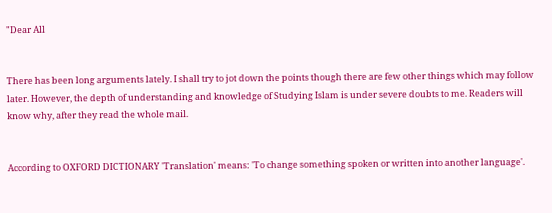"Dear All


There has been long arguments lately. I shall try to jot down the points though there are few other things which may follow later. However, the depth of understanding and knowledge of Studying Islam is under severe doubts to me. Readers will know why, after they read the whole mail.


According to OXFORD DICTIONARY 'Translation' means: 'To change something spoken or written into another language'.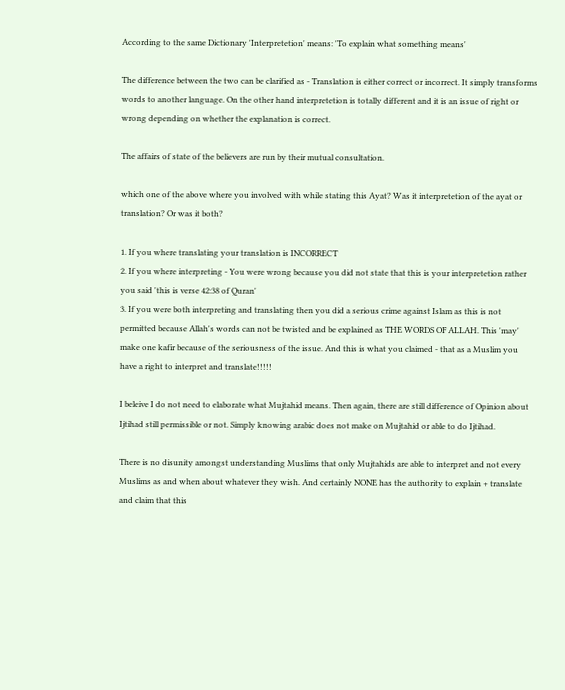According to the same Dictionary 'Interpretetion' means: 'To explain what something means'

The difference between the two can be clarified as - Translation is either correct or incorrect. It simply transforms words to another language. On the other hand interpretetion is totally different and it is an issue of right or wrong depending on whether the explanation is correct.

The affairs of state of the believers are run by their mutual consultation.

which one of the above where you involved with while stating this Ayat? Was it interpretetion of the ayat or translation? Or was it both?

1. If you where translating your translation is INCORRECT
2. If you where interpreting - You were wrong because you did not state that this is your interpretetion rather you said 'this is verse 42:38 of Quran'
3. If you were both interpreting and translating then you did a serious crime against Islam as this is not permitted because Allah's words can not be twisted and be explained as THE WORDS OF ALLAH. This 'may' make one kafir because of the seriousness of the issue. And this is what you claimed - that as a Muslim you have a right to interpret and translate!!!!!

I beleive I do not need to elaborate what Mujtahid means. Then again, there are still difference of Opinion about Ijtihad still permissible or not. Simply knowing arabic does not make on Mujtahid or able to do Ijtihad.

There is no disunity amongst understanding Muslims that only Mujtahids are able to interpret and not every Muslims as and when about whatever they wish. And certainly NONE has the authority to explain + translate and claim that this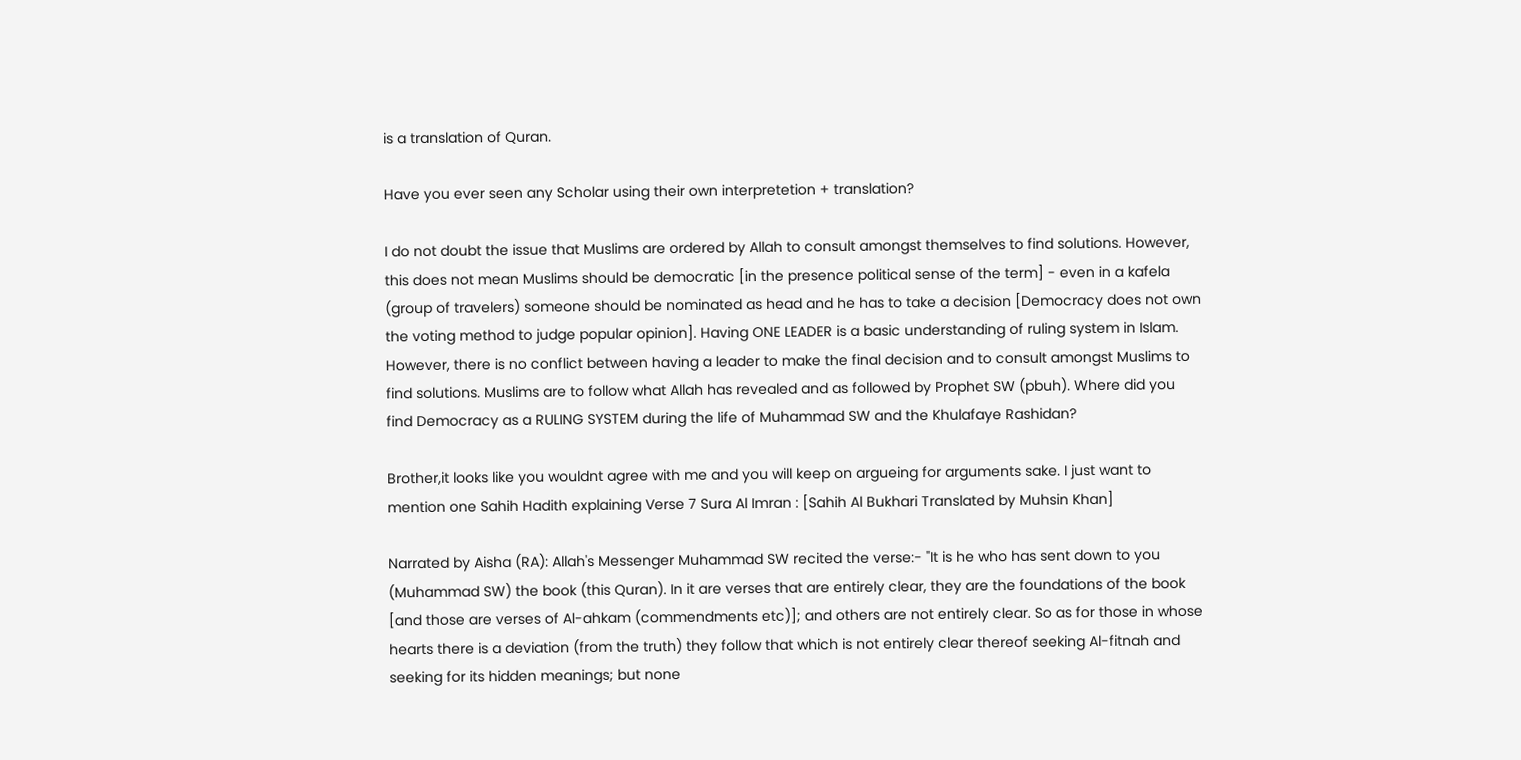is a translation of Quran.

Have you ever seen any Scholar using their own interpretetion + translation?

I do not doubt the issue that Muslims are ordered by Allah to consult amongst themselves to find solutions. However, this does not mean Muslims should be democratic [in the presence political sense of the term] - even in a kafela (group of travelers) someone should be nominated as head and he has to take a decision [Democracy does not own the voting method to judge popular opinion]. Having ONE LEADER is a basic understanding of ruling system in Islam. However, there is no conflict between having a leader to make the final decision and to consult amongst Muslims to find solutions. Muslims are to follow what Allah has revealed and as followed by Prophet SW (pbuh). Where did you find Democracy as a RULING SYSTEM during the life of Muhammad SW and the Khulafaye Rashidan?

Brother,it looks like you wouldnt agree with me and you will keep on argueing for arguments sake. I just want to mention one Sahih Hadith explaining Verse 7 Sura Al Imran : [Sahih Al Bukhari Translated by Muhsin Khan]

Narrated by Aisha (RA): Allah's Messenger Muhammad SW recited the verse:- "It is he who has sent down to you (Muhammad SW) the book (this Quran). In it are verses that are entirely clear, they are the foundations of the book [and those are verses of Al-ahkam (commendments etc)]; and others are not entirely clear. So as for those in whose hearts there is a deviation (from the truth) they follow that which is not entirely clear thereof seeking Al-fitnah and seeking for its hidden meanings; but none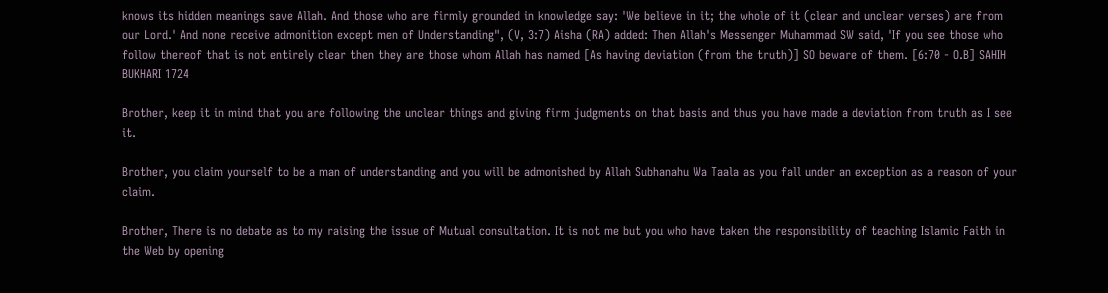knows its hidden meanings save Allah. And those who are firmly grounded in knowledge say: 'We believe in it; the whole of it (clear and unclear verses) are from our Lord.' And none receive admonition except men of Understanding", (V, 3:7) Aisha (RA) added: Then Allah's Messenger Muhammad SW said, 'If you see those who follow thereof that is not entirely clear then they are those whom Allah has named [As having deviation (from the truth)] SO beware of them. [6:70 - O.B] SAHIH BUKHARI 1724

Brother, keep it in mind that you are following the unclear things and giving firm judgments on that basis and thus you have made a deviation from truth as I see it.

Brother, you claim yourself to be a man of understanding and you will be admonished by Allah Subhanahu Wa Taala as you fall under an exception as a reason of your claim.

Brother, There is no debate as to my raising the issue of Mutual consultation. It is not me but you who have taken the responsibility of teaching Islamic Faith in the Web by opening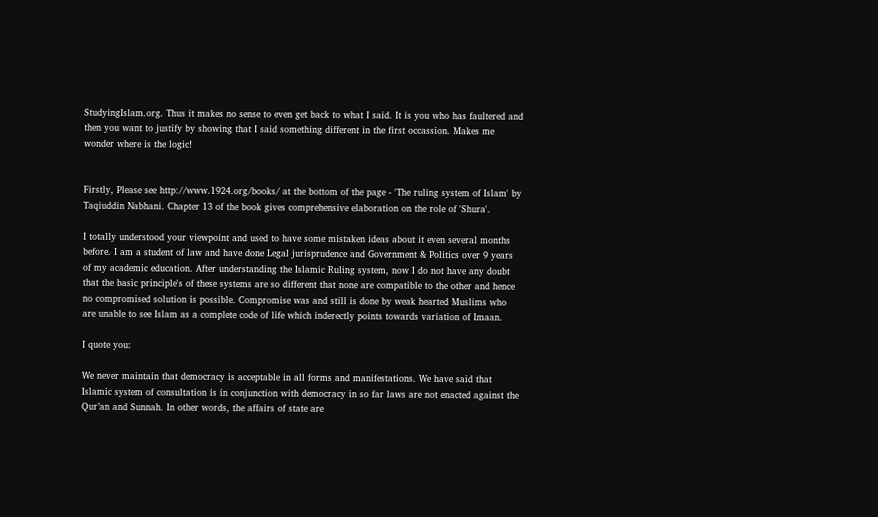StudyingIslam.org. Thus it makes no sense to even get back to what I said. It is you who has faultered and then you want to justify by showing that I said something different in the first occassion. Makes me wonder where is the logic!


Firstly, Please see http://www.1924.org/books/ at the bottom of the page - 'The ruling system of Islam' by Taqiuddin Nabhani. Chapter 13 of the book gives comprehensive elaboration on the role of 'Shura'.

I totally understood your viewpoint and used to have some mistaken ideas about it even several months before. I am a student of law and have done Legal jurisprudence and Government & Politics over 9 years of my academic education. After understanding the Islamic Ruling system, now I do not have any doubt that the basic principle's of these systems are so different that none are compatible to the other and hence no compromised solution is possible. Compromise was and still is done by weak hearted Muslims who are unable to see Islam as a complete code of life which inderectly points towards variation of Imaan.

I quote you:

We never maintain that democracy is acceptable in all forms and manifestations. We have said that Islamic system of consultation is in conjunction with democracy in so far laws are not enacted against the Qur’an and Sunnah. In other words, the affairs of state are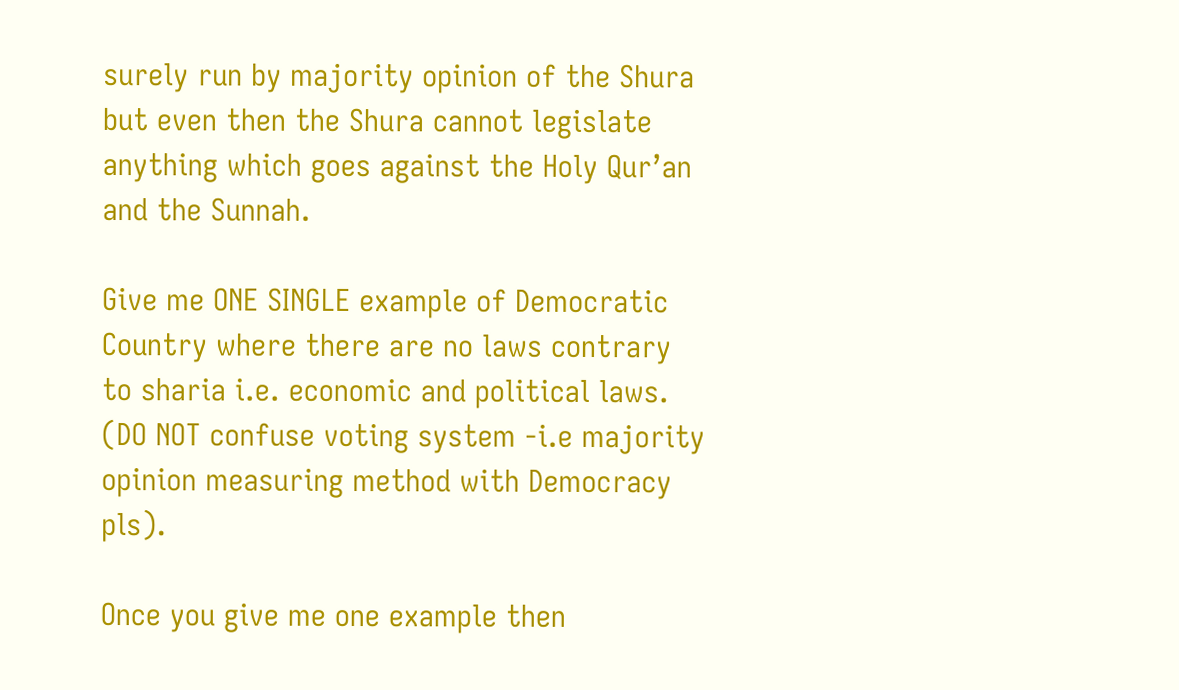surely run by majority opinion of the Shura but even then the Shura cannot legislate anything which goes against the Holy Qur’an and the Sunnah.

Give me ONE SINGLE example of Democratic Country where there are no laws contrary to sharia i.e. economic and political laws. (DO NOT confuse voting system -i.e majority opinion measuring method with Democracy pls).

Once you give me one example then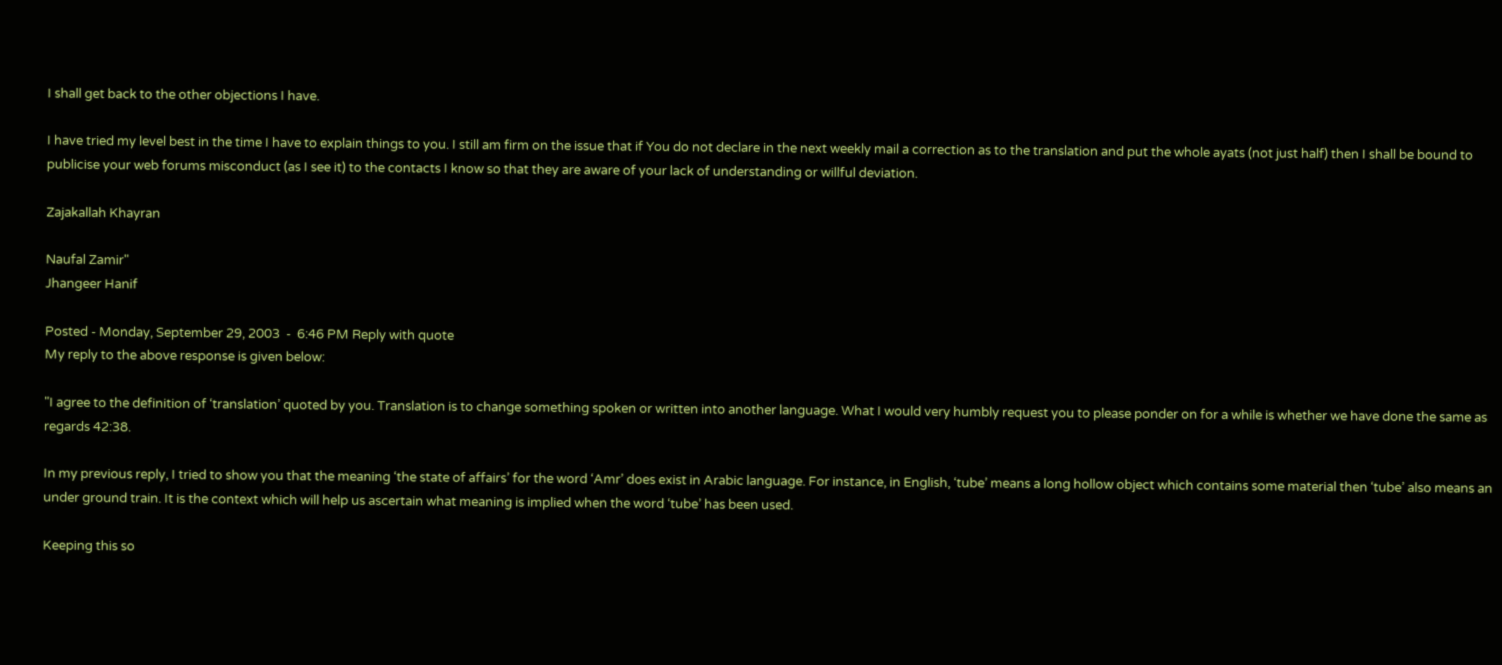I shall get back to the other objections I have.

I have tried my level best in the time I have to explain things to you. I still am firm on the issue that if You do not declare in the next weekly mail a correction as to the translation and put the whole ayats (not just half) then I shall be bound to publicise your web forums misconduct (as I see it) to the contacts I know so that they are aware of your lack of understanding or willful deviation.

Zajakallah Khayran

Naufal Zamir"
Jhangeer Hanif

Posted - Monday, September 29, 2003  -  6:46 PM Reply with quote
My reply to the above response is given below:

"I agree to the definition of ‘translation’ quoted by you. Translation is to change something spoken or written into another language. What I would very humbly request you to please ponder on for a while is whether we have done the same as regards 42:38.

In my previous reply, I tried to show you that the meaning ‘the state of affairs’ for the word ‘Amr’ does exist in Arabic language. For instance, in English, ‘tube’ means a long hollow object which contains some material then ‘tube’ also means an under ground train. It is the context which will help us ascertain what meaning is implied when the word ‘tube’ has been used.

Keeping this so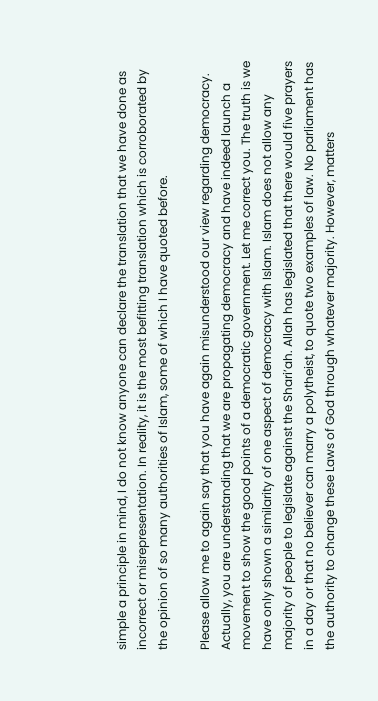simple a principle in mind, I do not know anyone can declare the translation that we have done as incorrect or misrepresentation. In reality, it is the most befitting translation which is corroborated by the opinion of so many authorities of Islam, some of which I have quoted before.

Please allow me to again say that you have again misunderstood our view regarding democracy. Actually, you are understanding that we are propagating democracy and have indeed launch a movement to show the good points of a democratic government. Let me correct you. The truth is we have only shown a similarity of one aspect of democracy with Islam. Islam does not allow any majority of people to legislate against the Shari’ah. Allah has legislated that there would five prayers in a day or that no believer can marry a polytheist, to quote two examples of law. No parliament has the authority to change these Laws of God through whatever majority. However, matters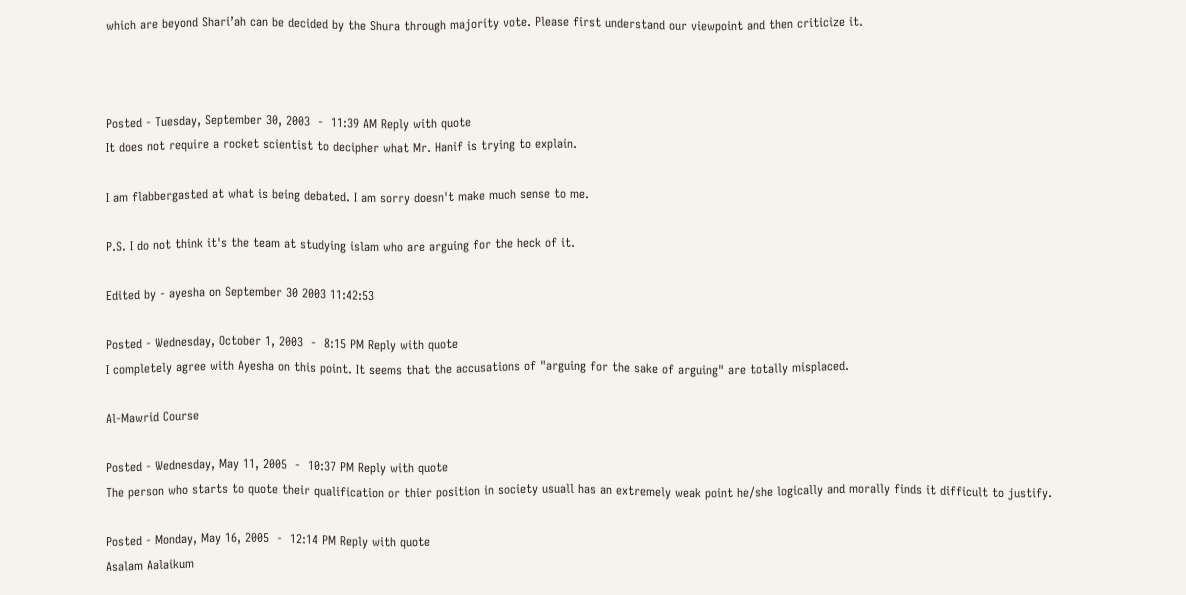which are beyond Shari’ah can be decided by the Shura through majority vote. Please first understand our viewpoint and then criticize it.



Posted - Tuesday, September 30, 2003  -  11:39 AM Reply with quote
It does not require a rocket scientist to decipher what Mr. Hanif is trying to explain.

I am flabbergasted at what is being debated. I am sorry doesn't make much sense to me.

P.S. I do not think it's the team at studying islam who are arguing for the heck of it.

Edited by - ayesha on September 30 2003 11:42:53

Posted - Wednesday, October 1, 2003  -  8:15 PM Reply with quote
I completely agree with Ayesha on this point. It seems that the accusations of "arguing for the sake of arguing" are totally misplaced.

Al-Mawrid Course

Posted - Wednesday, May 11, 2005  -  10:37 PM Reply with quote
The person who starts to quote their qualification or thier position in society usuall has an extremely weak point he/she logically and morally finds it difficult to justify.

Posted - Monday, May 16, 2005  -  12:14 PM Reply with quote
Asalam Aalaikum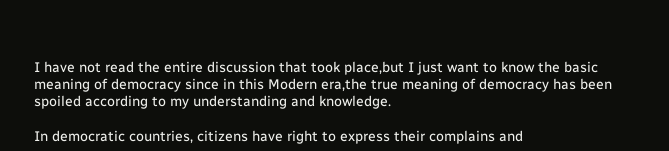I have not read the entire discussion that took place,but I just want to know the basic meaning of democracy since in this Modern era,the true meaning of democracy has been spoiled according to my understanding and knowledge.

In democratic countries, citizens have right to express their complains and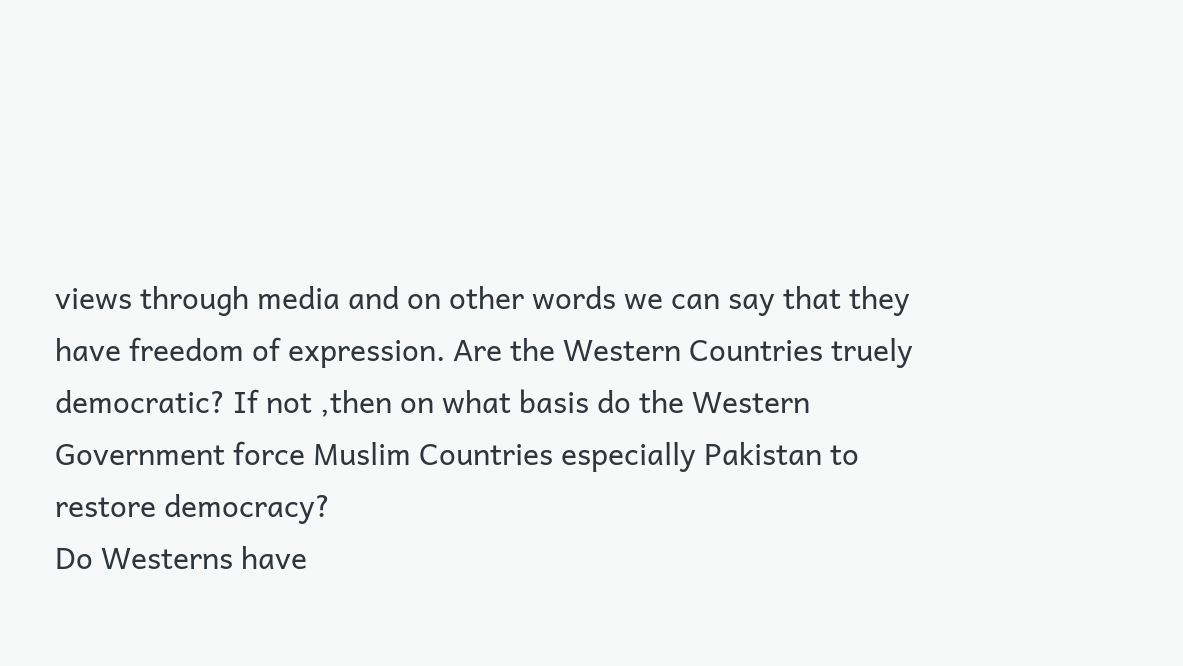views through media and on other words we can say that they have freedom of expression. Are the Western Countries truely democratic? If not ,then on what basis do the Western Government force Muslim Countries especially Pakistan to restore democracy?
Do Westerns have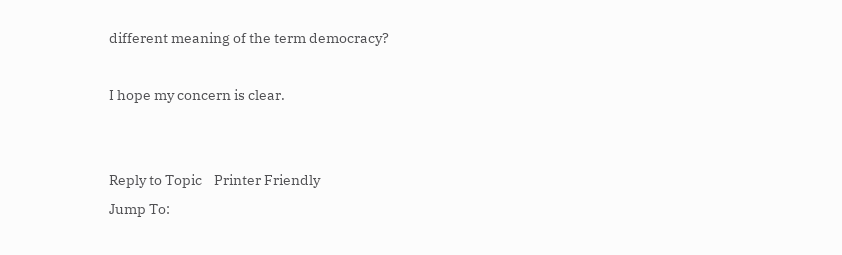different meaning of the term democracy?

I hope my concern is clear.


Reply to Topic    Printer Friendly
Jump To: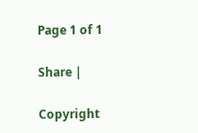Page 1 of 1

Share |

Copyright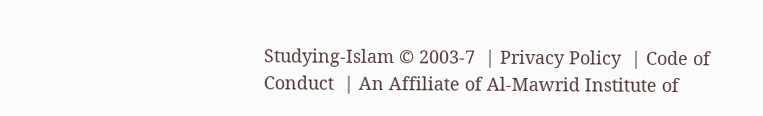Studying-Islam © 2003-7  | Privacy Policy  | Code of Conduct  | An Affiliate of Al-Mawrid Institute of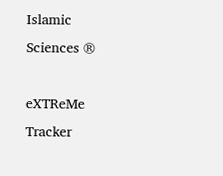Islamic Sciences ®

eXTReMe Tracker